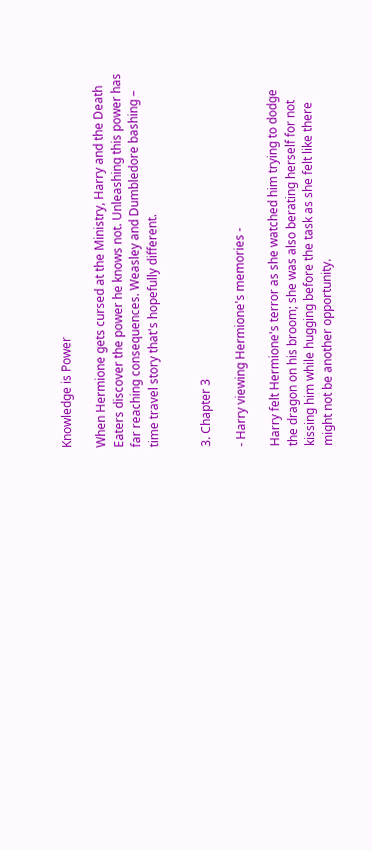Knowledge is Power

When Hermione gets cursed at the Ministry, Harry and the Death Eaters discover the power he knows not. Unleashing this power has far reaching consequences. Weasley and Dumbledore bashing – time travel story that's hopefully different.


3. Chapter 3

- Harry viewing Hermione's memories -

Harry felt Hermione's terror as she watched him trying to dodge the dragon on his broom; she was also berating herself for not kissing him while hugging before the task as she felt like there might not be another opportunity.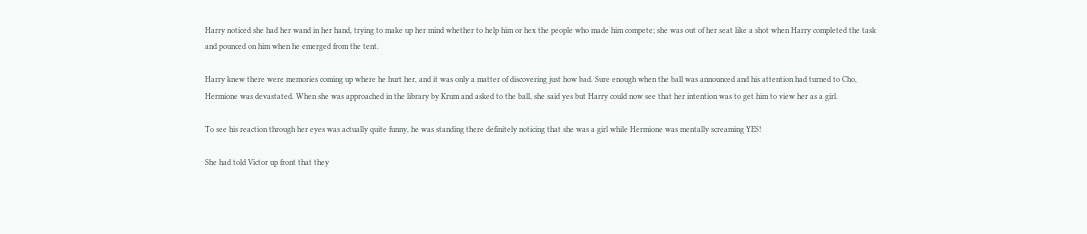Harry noticed she had her wand in her hand, trying to make up her mind whether to help him or hex the people who made him compete; she was out of her seat like a shot when Harry completed the task and pounced on him when he emerged from the tent.

Harry knew there were memories coming up where he hurt her, and it was only a matter of discovering just how bad. Sure enough when the ball was announced and his attention had turned to Cho, Hermione was devastated. When she was approached in the library by Krum and asked to the ball, she said yes but Harry could now see that her intention was to get him to view her as a girl.

To see his reaction through her eyes was actually quite funny, he was standing there definitely noticing that she was a girl while Hermione was mentally screaming YES!

She had told Victor up front that they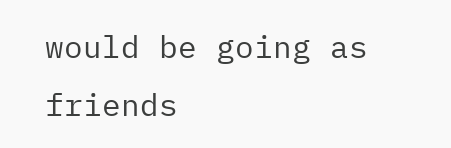would be going as friends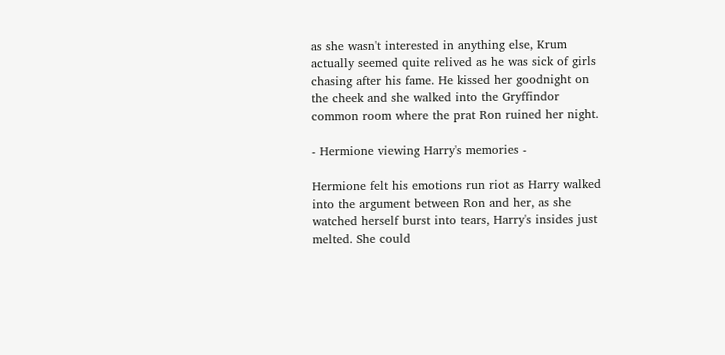as she wasn't interested in anything else, Krum actually seemed quite relived as he was sick of girls chasing after his fame. He kissed her goodnight on the cheek and she walked into the Gryffindor common room where the prat Ron ruined her night.

- Hermione viewing Harry's memories -

Hermione felt his emotions run riot as Harry walked into the argument between Ron and her, as she watched herself burst into tears, Harry's insides just melted. She could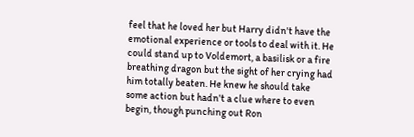feel that he loved her but Harry didn't have the emotional experience or tools to deal with it. He could stand up to Voldemort, a basilisk or a fire breathing dragon but the sight of her crying had him totally beaten. He knew he should take some action but hadn't a clue where to even begin, though punching out Ron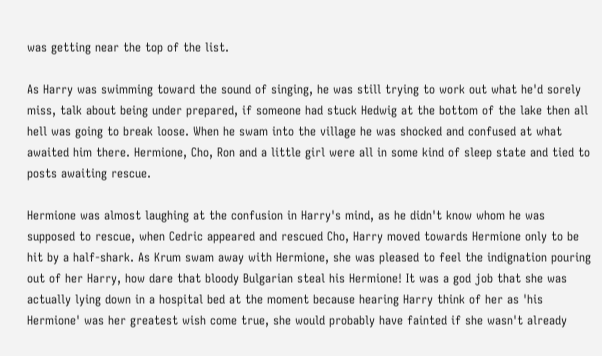was getting near the top of the list.

As Harry was swimming toward the sound of singing, he was still trying to work out what he'd sorely miss, talk about being under prepared, if someone had stuck Hedwig at the bottom of the lake then all hell was going to break loose. When he swam into the village he was shocked and confused at what awaited him there. Hermione, Cho, Ron and a little girl were all in some kind of sleep state and tied to posts awaiting rescue.

Hermione was almost laughing at the confusion in Harry's mind, as he didn't know whom he was supposed to rescue, when Cedric appeared and rescued Cho, Harry moved towards Hermione only to be hit by a half-shark. As Krum swam away with Hermione, she was pleased to feel the indignation pouring out of her Harry, how dare that bloody Bulgarian steal his Hermione! It was a god job that she was actually lying down in a hospital bed at the moment because hearing Harry think of her as 'his Hermione' was her greatest wish come true, she would probably have fainted if she wasn't already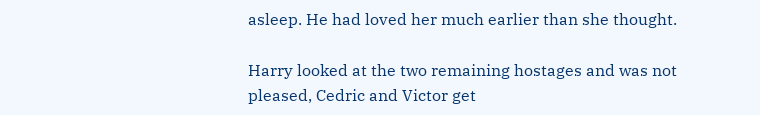asleep. He had loved her much earlier than she thought.

Harry looked at the two remaining hostages and was not pleased, Cedric and Victor get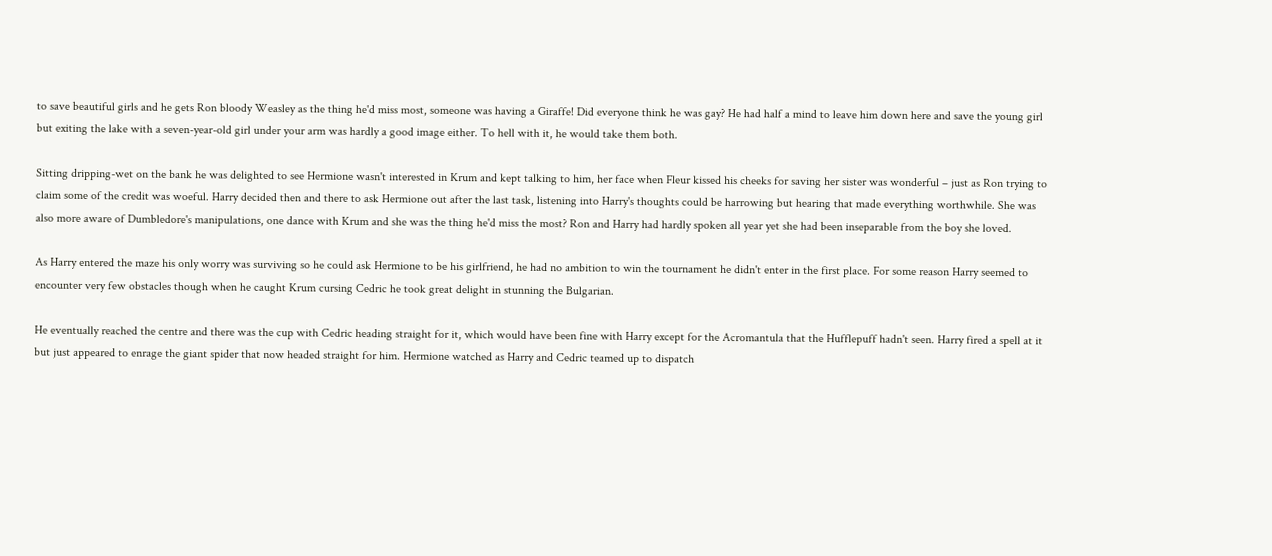to save beautiful girls and he gets Ron bloody Weasley as the thing he'd miss most, someone was having a Giraffe! Did everyone think he was gay? He had half a mind to leave him down here and save the young girl but exiting the lake with a seven-year-old girl under your arm was hardly a good image either. To hell with it, he would take them both.

Sitting dripping-wet on the bank he was delighted to see Hermione wasn't interested in Krum and kept talking to him, her face when Fleur kissed his cheeks for saving her sister was wonderful – just as Ron trying to claim some of the credit was woeful. Harry decided then and there to ask Hermione out after the last task, listening into Harry's thoughts could be harrowing but hearing that made everything worthwhile. She was also more aware of Dumbledore's manipulations, one dance with Krum and she was the thing he'd miss the most? Ron and Harry had hardly spoken all year yet she had been inseparable from the boy she loved.

As Harry entered the maze his only worry was surviving so he could ask Hermione to be his girlfriend, he had no ambition to win the tournament he didn't enter in the first place. For some reason Harry seemed to encounter very few obstacles though when he caught Krum cursing Cedric he took great delight in stunning the Bulgarian.

He eventually reached the centre and there was the cup with Cedric heading straight for it, which would have been fine with Harry except for the Acromantula that the Hufflepuff hadn't seen. Harry fired a spell at it but just appeared to enrage the giant spider that now headed straight for him. Hermione watched as Harry and Cedric teamed up to dispatch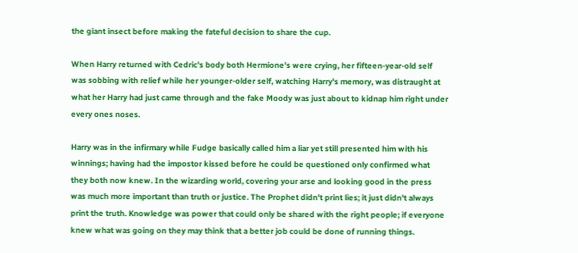the giant insect before making the fateful decision to share the cup.

When Harry returned with Cedric's body both Hermione's were crying, her fifteen-year-old self was sobbing with relief while her younger-older self, watching Harry's memory, was distraught at what her Harry had just came through and the fake Moody was just about to kidnap him right under every ones noses.

Harry was in the infirmary while Fudge basically called him a liar yet still presented him with his winnings; having had the impostor kissed before he could be questioned only confirmed what they both now knew. In the wizarding world, covering your arse and looking good in the press was much more important than truth or justice. The Prophet didn't print lies; it just didn't always print the truth. Knowledge was power that could only be shared with the right people; if everyone knew what was going on they may think that a better job could be done of running things.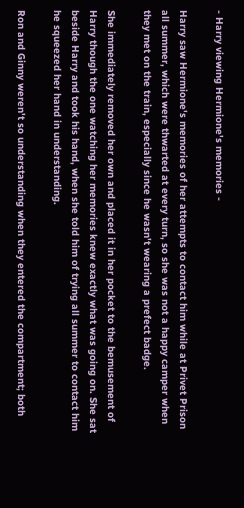- Harry viewing Hermione's memories -

Harry saw Hermione's memories of her attempts to contact him while at Privet Prison all summer, which were thwarted at every turn, so she was not a happy camper when they met on the train, especially since he wasn't wearing a prefect badge.

She immediately removed her own and placed it in her pocket to the bemusement of Harry though the one watching her memories knew exactly what was going on. She sat beside Harry and took his hand, when she told him of trying all summer to contact him he squeezed her hand in understanding.

Ron and Ginny weren't so understanding when they entered the compartment; both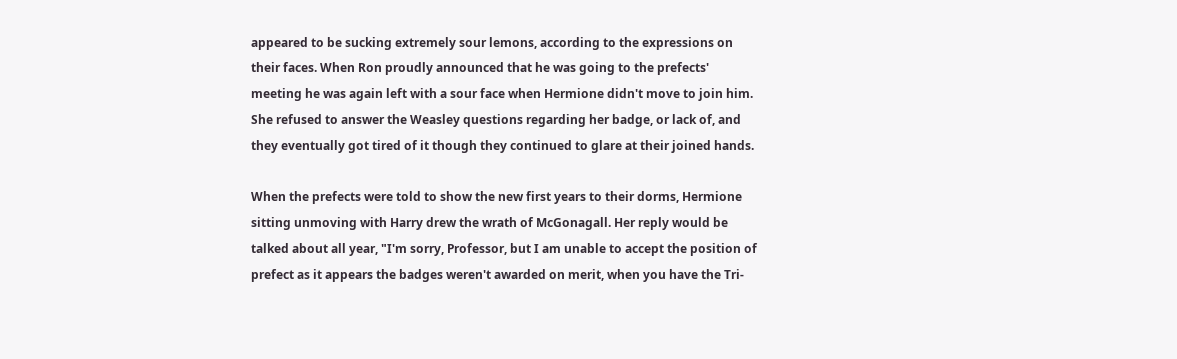appeared to be sucking extremely sour lemons, according to the expressions on their faces. When Ron proudly announced that he was going to the prefects' meeting he was again left with a sour face when Hermione didn't move to join him. She refused to answer the Weasley questions regarding her badge, or lack of, and they eventually got tired of it though they continued to glare at their joined hands.

When the prefects were told to show the new first years to their dorms, Hermione sitting unmoving with Harry drew the wrath of McGonagall. Her reply would be talked about all year, "I'm sorry, Professor, but I am unable to accept the position of prefect as it appears the badges weren't awarded on merit, when you have the Tri-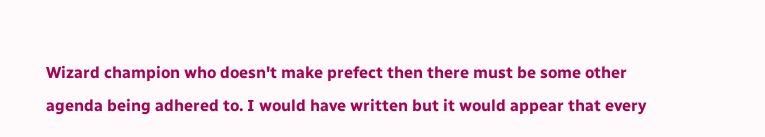Wizard champion who doesn't make prefect then there must be some other agenda being adhered to. I would have written but it would appear that every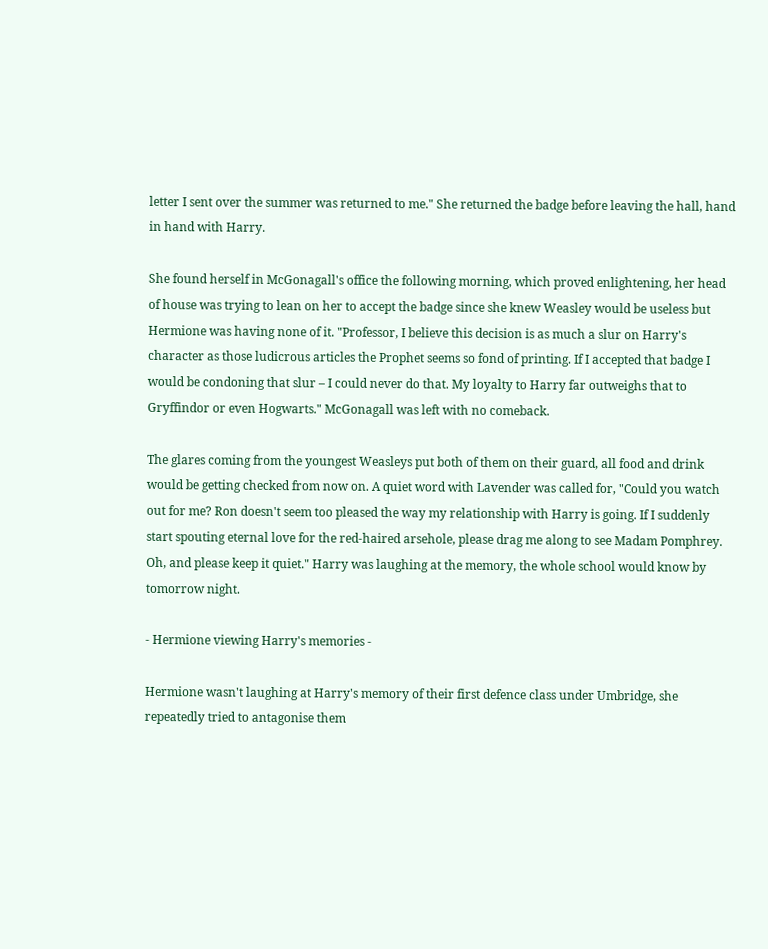letter I sent over the summer was returned to me." She returned the badge before leaving the hall, hand in hand with Harry.

She found herself in McGonagall's office the following morning, which proved enlightening, her head of house was trying to lean on her to accept the badge since she knew Weasley would be useless but Hermione was having none of it. "Professor, I believe this decision is as much a slur on Harry's character as those ludicrous articles the Prophet seems so fond of printing. If I accepted that badge I would be condoning that slur – I could never do that. My loyalty to Harry far outweighs that to Gryffindor or even Hogwarts." McGonagall was left with no comeback.

The glares coming from the youngest Weasleys put both of them on their guard, all food and drink would be getting checked from now on. A quiet word with Lavender was called for, "Could you watch out for me? Ron doesn't seem too pleased the way my relationship with Harry is going. If I suddenly start spouting eternal love for the red-haired arsehole, please drag me along to see Madam Pomphrey. Oh, and please keep it quiet." Harry was laughing at the memory, the whole school would know by tomorrow night.

- Hermione viewing Harry's memories -

Hermione wasn't laughing at Harry's memory of their first defence class under Umbridge, she repeatedly tried to antagonise them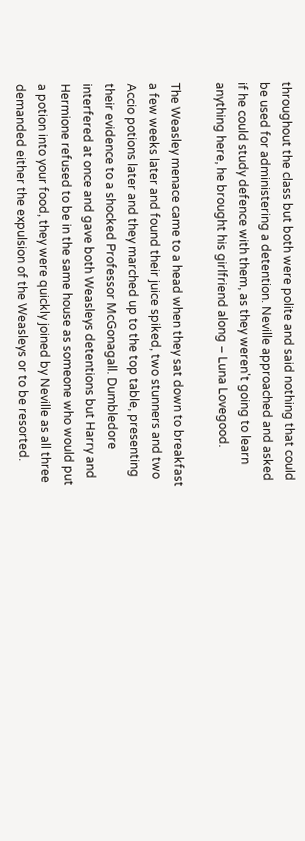throughout the class but both were polite and said nothing that could be used for administering a detention. Neville approached and asked if he could study defence with them, as they weren't going to learn anything here, he brought his girlfriend along – Luna Lovegood.

The Weasley menace came to a head when they sat down to breakfast a few weeks later and found their juice spiked, two stunners and two Accio potions later and they marched up to the top table, presenting their evidence to a shocked Professor McGonagall. Dumbledore interfered at once and gave both Weasleys detentions but Harry and Hermione refused to be in the same house as someone who would put a potion into your food, they were quickly joined by Neville as all three demanded either the expulsion of the Weasleys or to be resorted.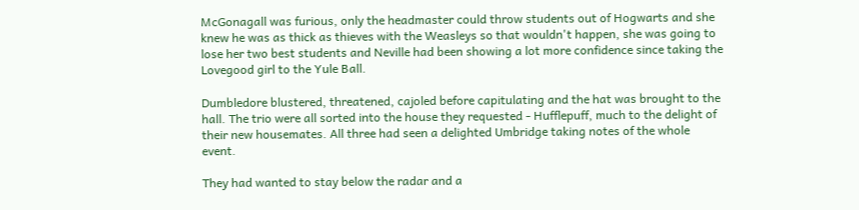McGonagall was furious, only the headmaster could throw students out of Hogwarts and she knew he was as thick as thieves with the Weasleys so that wouldn't happen, she was going to lose her two best students and Neville had been showing a lot more confidence since taking the Lovegood girl to the Yule Ball.

Dumbledore blustered, threatened, cajoled before capitulating and the hat was brought to the hall. The trio were all sorted into the house they requested - Hufflepuff, much to the delight of their new housemates. All three had seen a delighted Umbridge taking notes of the whole event.

They had wanted to stay below the radar and a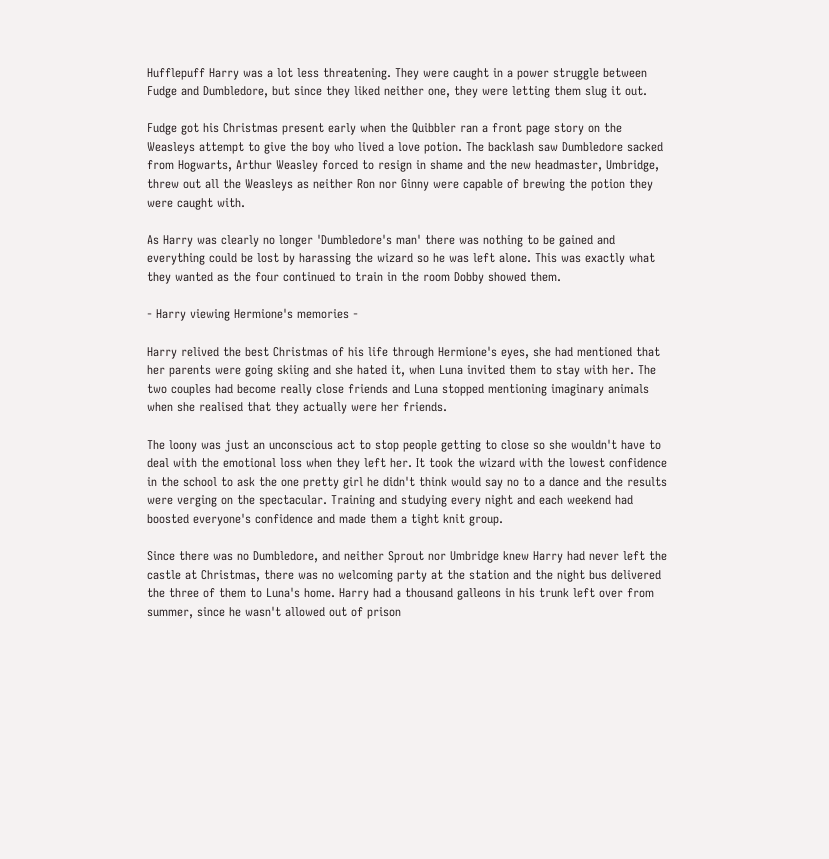Hufflepuff Harry was a lot less threatening. They were caught in a power struggle between Fudge and Dumbledore, but since they liked neither one, they were letting them slug it out.

Fudge got his Christmas present early when the Quibbler ran a front page story on the Weasleys attempt to give the boy who lived a love potion. The backlash saw Dumbledore sacked from Hogwarts, Arthur Weasley forced to resign in shame and the new headmaster, Umbridge, threw out all the Weasleys as neither Ron nor Ginny were capable of brewing the potion they were caught with.

As Harry was clearly no longer 'Dumbledore's man' there was nothing to be gained and everything could be lost by harassing the wizard so he was left alone. This was exactly what they wanted as the four continued to train in the room Dobby showed them.

- Harry viewing Hermione's memories -

Harry relived the best Christmas of his life through Hermione's eyes, she had mentioned that her parents were going skiing and she hated it, when Luna invited them to stay with her. The two couples had become really close friends and Luna stopped mentioning imaginary animals when she realised that they actually were her friends.

The loony was just an unconscious act to stop people getting to close so she wouldn't have to deal with the emotional loss when they left her. It took the wizard with the lowest confidence in the school to ask the one pretty girl he didn't think would say no to a dance and the results were verging on the spectacular. Training and studying every night and each weekend had boosted everyone's confidence and made them a tight knit group.

Since there was no Dumbledore, and neither Sprout nor Umbridge knew Harry had never left the castle at Christmas, there was no welcoming party at the station and the night bus delivered the three of them to Luna's home. Harry had a thousand galleons in his trunk left over from summer, since he wasn't allowed out of prison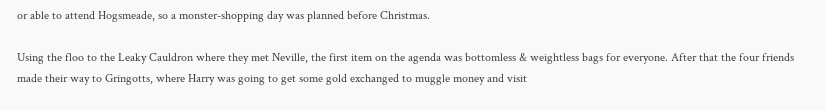or able to attend Hogsmeade, so a monster-shopping day was planned before Christmas.

Using the floo to the Leaky Cauldron where they met Neville, the first item on the agenda was bottomless & weightless bags for everyone. After that the four friends made their way to Gringotts, where Harry was going to get some gold exchanged to muggle money and visit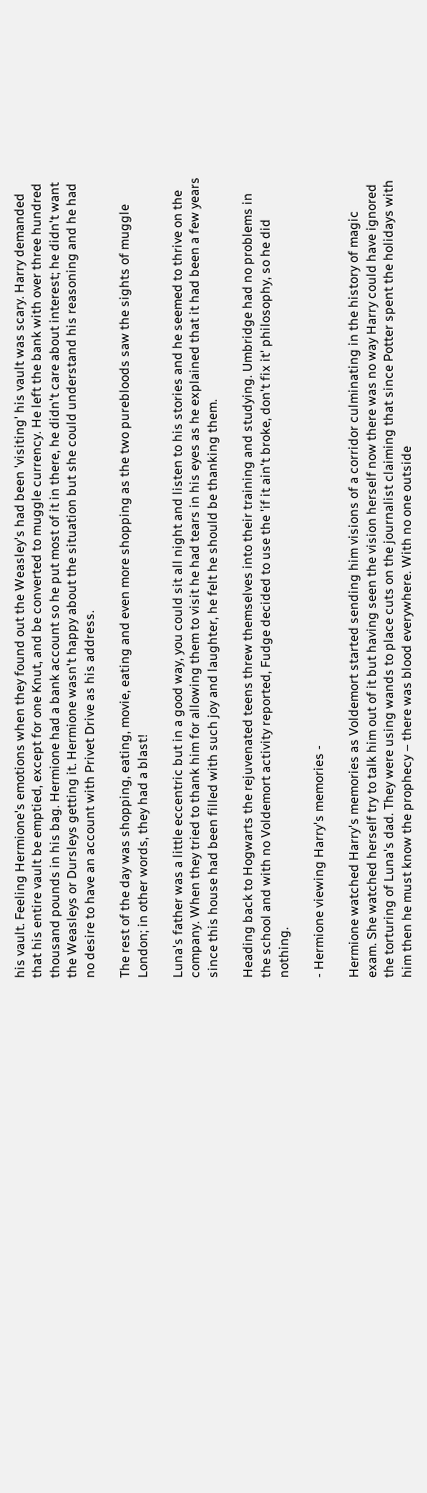his vault. Feeling Hermione's emotions when they found out the Weasley's had been 'visiting' his vault was scary. Harry demanded that his entire vault be emptied, except for one Knut, and be converted to muggle currency. He left the bank with over three hundred thousand pounds in his bag. Hermione had a bank account so he put most of it in there, he didn't care about interest; he didn't want the Weasleys or Dursleys getting it. Hermione wasn't happy about the situation but she could understand his reasoning and he had no desire to have an account with Privet Drive as his address.

The rest of the day was shopping, eating, movie, eating and even more shopping as the two purebloods saw the sights of muggle London; in other words, they had a blast!

Luna's father was a little eccentric but in a good way, you could sit all night and listen to his stories and he seemed to thrive on the company. When they tried to thank him for allowing them to visit he had tears in his eyes as he explained that it had been a few years since this house had been filled with such joy and laughter, he felt he should be thanking them.

Heading back to Hogwarts the rejuvenated teens threw themselves into their training and studying. Umbridge had no problems in the school and with no Voldemort activity reported, Fudge decided to use the 'if it ain't broke, don't fix it' philosophy, so he did nothing.

- Hermione viewing Harry's memories -

Hermione watched Harry's memories as Voldemort started sending him visions of a corridor culminating in the history of magic exam. She watched herself try to talk him out of it but having seen the vision herself now there was no way Harry could have ignored the torturing of Luna's dad. They were using wands to place cuts on the journalist claiming that since Potter spent the holidays with him then he must know the prophecy – there was blood everywhere. With no one outside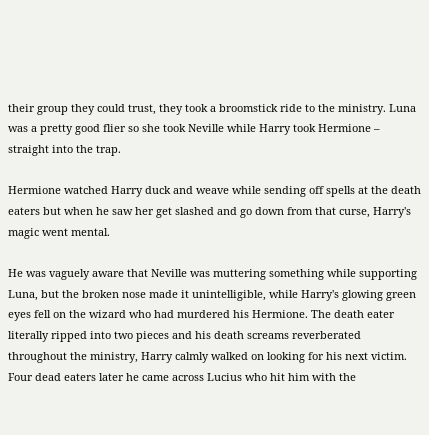their group they could trust, they took a broomstick ride to the ministry. Luna was a pretty good flier so she took Neville while Harry took Hermione – straight into the trap.

Hermione watched Harry duck and weave while sending off spells at the death eaters but when he saw her get slashed and go down from that curse, Harry's magic went mental.

He was vaguely aware that Neville was muttering something while supporting Luna, but the broken nose made it unintelligible, while Harry's glowing green eyes fell on the wizard who had murdered his Hermione. The death eater literally ripped into two pieces and his death screams reverberated throughout the ministry, Harry calmly walked on looking for his next victim. Four dead eaters later he came across Lucius who hit him with the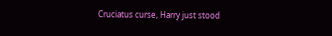Cruciatus curse, Harry just stood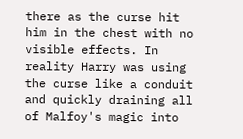there as the curse hit him in the chest with no visible effects. In reality Harry was using the curse like a conduit and quickly draining all of Malfoy's magic into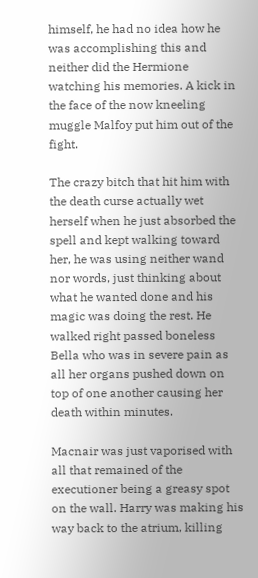himself, he had no idea how he was accomplishing this and neither did the Hermione watching his memories. A kick in the face of the now kneeling muggle Malfoy put him out of the fight.

The crazy bitch that hit him with the death curse actually wet herself when he just absorbed the spell and kept walking toward her, he was using neither wand nor words, just thinking about what he wanted done and his magic was doing the rest. He walked right passed boneless Bella who was in severe pain as all her organs pushed down on top of one another causing her death within minutes.

Macnair was just vaporised with all that remained of the executioner being a greasy spot on the wall. Harry was making his way back to the atrium, killing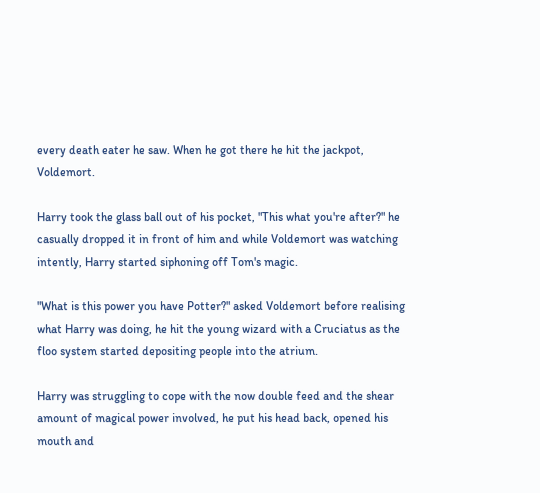every death eater he saw. When he got there he hit the jackpot, Voldemort.

Harry took the glass ball out of his pocket, "This what you're after?" he casually dropped it in front of him and while Voldemort was watching intently, Harry started siphoning off Tom's magic.

"What is this power you have Potter?" asked Voldemort before realising what Harry was doing, he hit the young wizard with a Cruciatus as the floo system started depositing people into the atrium.

Harry was struggling to cope with the now double feed and the shear amount of magical power involved, he put his head back, opened his mouth and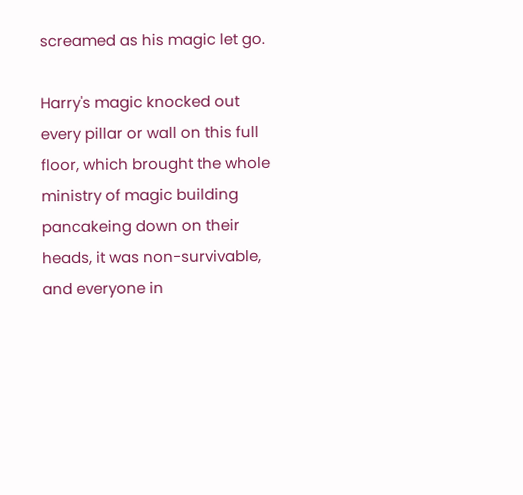screamed as his magic let go.

Harry's magic knocked out every pillar or wall on this full floor, which brought the whole ministry of magic building pancakeing down on their heads, it was non-survivable, and everyone in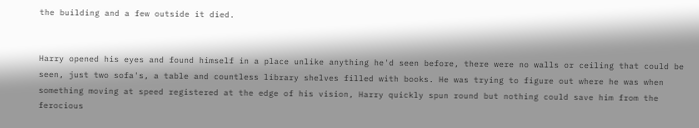the building and a few outside it died.


Harry opened his eyes and found himself in a place unlike anything he'd seen before, there were no walls or ceiling that could be seen, just two sofa's, a table and countless library shelves filled with books. He was trying to figure out where he was when something moving at speed registered at the edge of his vision, Harry quickly spun round but nothing could save him from the ferocious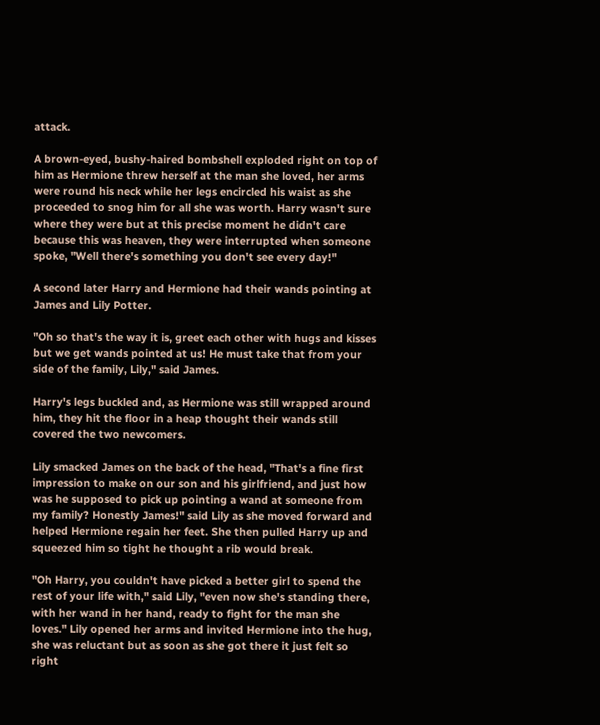attack.

A brown-eyed, bushy-haired bombshell exploded right on top of him as Hermione threw herself at the man she loved, her arms were round his neck while her legs encircled his waist as she proceeded to snog him for all she was worth. Harry wasn't sure where they were but at this precise moment he didn't care because this was heaven, they were interrupted when someone spoke, "Well there's something you don't see every day!"

A second later Harry and Hermione had their wands pointing at James and Lily Potter.

"Oh so that's the way it is, greet each other with hugs and kisses but we get wands pointed at us! He must take that from your side of the family, Lily," said James.

Harry's legs buckled and, as Hermione was still wrapped around him, they hit the floor in a heap thought their wands still covered the two newcomers.

Lily smacked James on the back of the head, "That's a fine first impression to make on our son and his girlfriend, and just how was he supposed to pick up pointing a wand at someone from my family? Honestly James!" said Lily as she moved forward and helped Hermione regain her feet. She then pulled Harry up and squeezed him so tight he thought a rib would break.

"Oh Harry, you couldn't have picked a better girl to spend the rest of your life with," said Lily, "even now she's standing there, with her wand in her hand, ready to fight for the man she loves." Lily opened her arms and invited Hermione into the hug, she was reluctant but as soon as she got there it just felt so right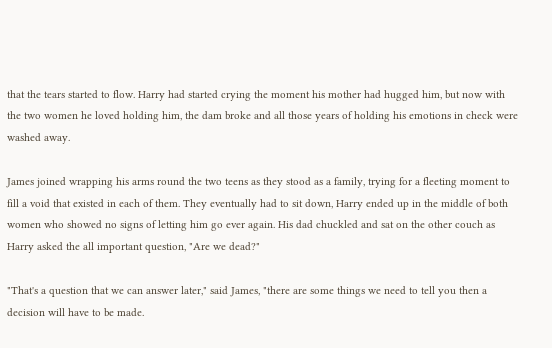that the tears started to flow. Harry had started crying the moment his mother had hugged him, but now with the two women he loved holding him, the dam broke and all those years of holding his emotions in check were washed away.

James joined wrapping his arms round the two teens as they stood as a family, trying for a fleeting moment to fill a void that existed in each of them. They eventually had to sit down, Harry ended up in the middle of both women who showed no signs of letting him go ever again. His dad chuckled and sat on the other couch as Harry asked the all important question, "Are we dead?"

"That's a question that we can answer later," said James, "there are some things we need to tell you then a decision will have to be made.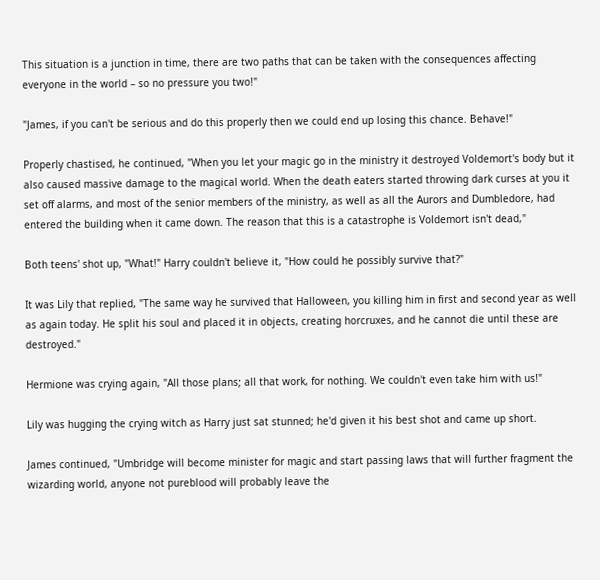This situation is a junction in time, there are two paths that can be taken with the consequences affecting everyone in the world – so no pressure you two!"

"James, if you can't be serious and do this properly then we could end up losing this chance. Behave!"

Properly chastised, he continued, "When you let your magic go in the ministry it destroyed Voldemort's body but it also caused massive damage to the magical world. When the death eaters started throwing dark curses at you it set off alarms, and most of the senior members of the ministry, as well as all the Aurors and Dumbledore, had entered the building when it came down. The reason that this is a catastrophe is Voldemort isn't dead,"

Both teens' shot up, "What!" Harry couldn't believe it, "How could he possibly survive that?"

It was Lily that replied, "The same way he survived that Halloween, you killing him in first and second year as well as again today. He split his soul and placed it in objects, creating horcruxes, and he cannot die until these are destroyed."

Hermione was crying again, "All those plans; all that work, for nothing. We couldn't even take him with us!"

Lily was hugging the crying witch as Harry just sat stunned; he'd given it his best shot and came up short.

James continued, "Umbridge will become minister for magic and start passing laws that will further fragment the wizarding world, anyone not pureblood will probably leave the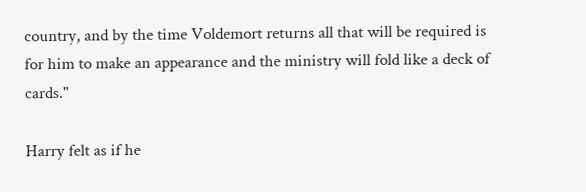country, and by the time Voldemort returns all that will be required is for him to make an appearance and the ministry will fold like a deck of cards."

Harry felt as if he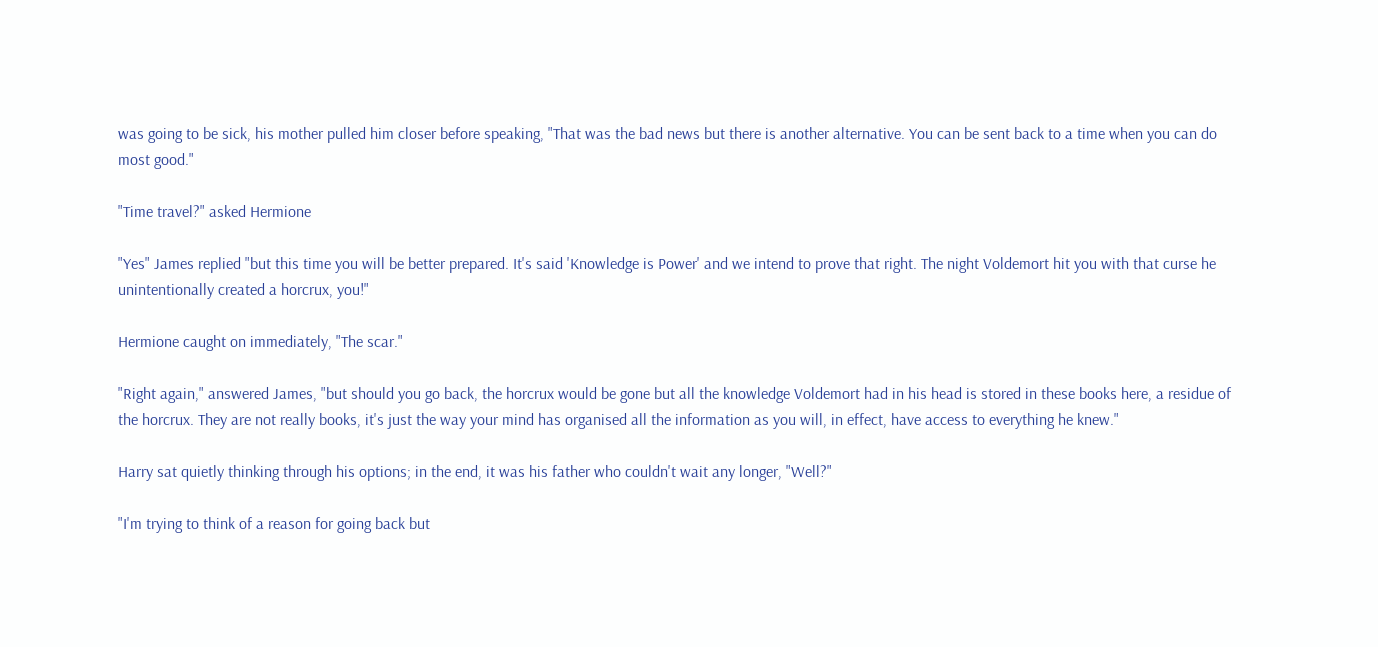was going to be sick, his mother pulled him closer before speaking, "That was the bad news but there is another alternative. You can be sent back to a time when you can do most good."

"Time travel?" asked Hermione

"Yes" James replied "but this time you will be better prepared. It's said 'Knowledge is Power' and we intend to prove that right. The night Voldemort hit you with that curse he unintentionally created a horcrux, you!"

Hermione caught on immediately, "The scar."

"Right again," answered James, "but should you go back, the horcrux would be gone but all the knowledge Voldemort had in his head is stored in these books here, a residue of the horcrux. They are not really books, it's just the way your mind has organised all the information as you will, in effect, have access to everything he knew."

Harry sat quietly thinking through his options; in the end, it was his father who couldn't wait any longer, "Well?"

"I'm trying to think of a reason for going back but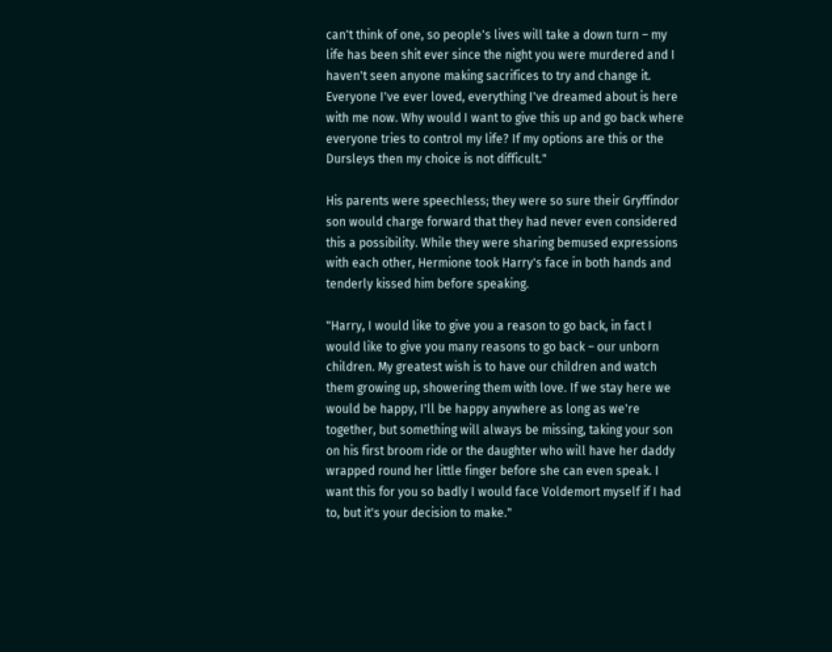can't think of one, so people's lives will take a down turn – my life has been shit ever since the night you were murdered and I haven't seen anyone making sacrifices to try and change it. Everyone I've ever loved, everything I've dreamed about is here with me now. Why would I want to give this up and go back where everyone tries to control my life? If my options are this or the Dursleys then my choice is not difficult."

His parents were speechless; they were so sure their Gryffindor son would charge forward that they had never even considered this a possibility. While they were sharing bemused expressions with each other, Hermione took Harry's face in both hands and tenderly kissed him before speaking.

"Harry, I would like to give you a reason to go back, in fact I would like to give you many reasons to go back – our unborn children. My greatest wish is to have our children and watch them growing up, showering them with love. If we stay here we would be happy, I'll be happy anywhere as long as we're together, but something will always be missing, taking your son on his first broom ride or the daughter who will have her daddy wrapped round her little finger before she can even speak. I want this for you so badly I would face Voldemort myself if I had to, but it's your decision to make."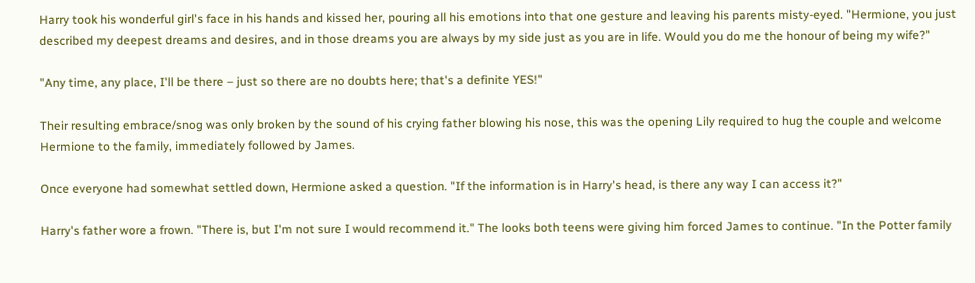Harry took his wonderful girl's face in his hands and kissed her, pouring all his emotions into that one gesture and leaving his parents misty-eyed. "Hermione, you just described my deepest dreams and desires, and in those dreams you are always by my side just as you are in life. Would you do me the honour of being my wife?"

"Any time, any place, I'll be there – just so there are no doubts here; that's a definite YES!"

Their resulting embrace/snog was only broken by the sound of his crying father blowing his nose, this was the opening Lily required to hug the couple and welcome Hermione to the family, immediately followed by James.

Once everyone had somewhat settled down, Hermione asked a question. "If the information is in Harry's head, is there any way I can access it?"

Harry's father wore a frown. "There is, but I'm not sure I would recommend it." The looks both teens were giving him forced James to continue. "In the Potter family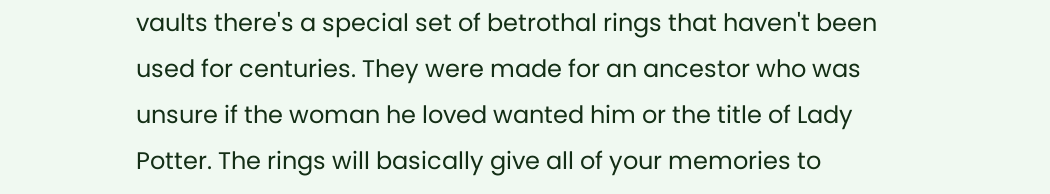vaults there's a special set of betrothal rings that haven't been used for centuries. They were made for an ancestor who was unsure if the woman he loved wanted him or the title of Lady Potter. The rings will basically give all of your memories to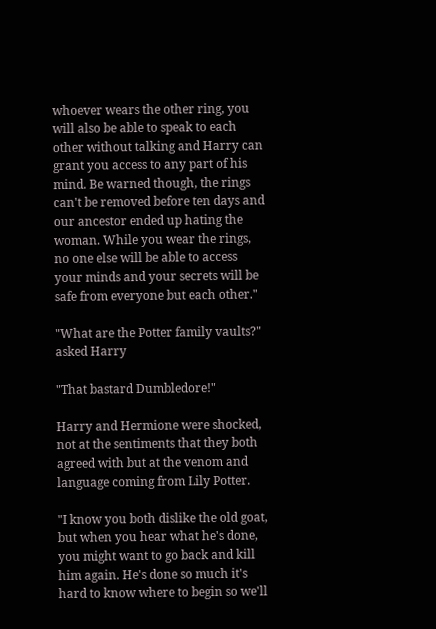whoever wears the other ring, you will also be able to speak to each other without talking and Harry can grant you access to any part of his mind. Be warned though, the rings can't be removed before ten days and our ancestor ended up hating the woman. While you wear the rings, no one else will be able to access your minds and your secrets will be safe from everyone but each other."

"What are the Potter family vaults?" asked Harry

"That bastard Dumbledore!"

Harry and Hermione were shocked, not at the sentiments that they both agreed with but at the venom and language coming from Lily Potter.

"I know you both dislike the old goat, but when you hear what he's done, you might want to go back and kill him again. He's done so much it's hard to know where to begin so we'll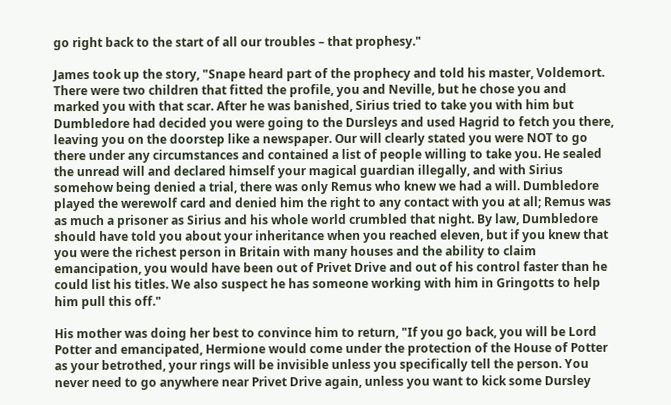go right back to the start of all our troubles – that prophesy."

James took up the story, "Snape heard part of the prophecy and told his master, Voldemort. There were two children that fitted the profile, you and Neville, but he chose you and marked you with that scar. After he was banished, Sirius tried to take you with him but Dumbledore had decided you were going to the Dursleys and used Hagrid to fetch you there, leaving you on the doorstep like a newspaper. Our will clearly stated you were NOT to go there under any circumstances and contained a list of people willing to take you. He sealed the unread will and declared himself your magical guardian illegally, and with Sirius somehow being denied a trial, there was only Remus who knew we had a will. Dumbledore played the werewolf card and denied him the right to any contact with you at all; Remus was as much a prisoner as Sirius and his whole world crumbled that night. By law, Dumbledore should have told you about your inheritance when you reached eleven, but if you knew that you were the richest person in Britain with many houses and the ability to claim emancipation, you would have been out of Privet Drive and out of his control faster than he could list his titles. We also suspect he has someone working with him in Gringotts to help him pull this off."

His mother was doing her best to convince him to return, "If you go back, you will be Lord Potter and emancipated, Hermione would come under the protection of the House of Potter as your betrothed, your rings will be invisible unless you specifically tell the person. You never need to go anywhere near Privet Drive again, unless you want to kick some Dursley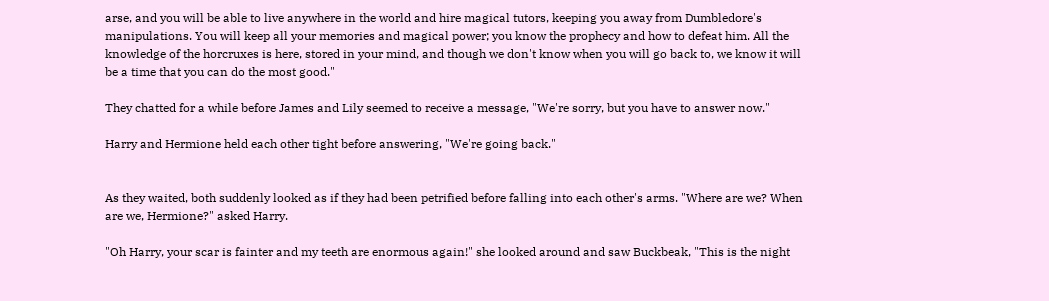arse, and you will be able to live anywhere in the world and hire magical tutors, keeping you away from Dumbledore's manipulations. You will keep all your memories and magical power; you know the prophecy and how to defeat him. All the knowledge of the horcruxes is here, stored in your mind, and though we don't know when you will go back to, we know it will be a time that you can do the most good."

They chatted for a while before James and Lily seemed to receive a message, "We're sorry, but you have to answer now."

Harry and Hermione held each other tight before answering, "We're going back."


As they waited, both suddenly looked as if they had been petrified before falling into each other's arms. "Where are we? When are we, Hermione?" asked Harry.

"Oh Harry, your scar is fainter and my teeth are enormous again!" she looked around and saw Buckbeak, "This is the night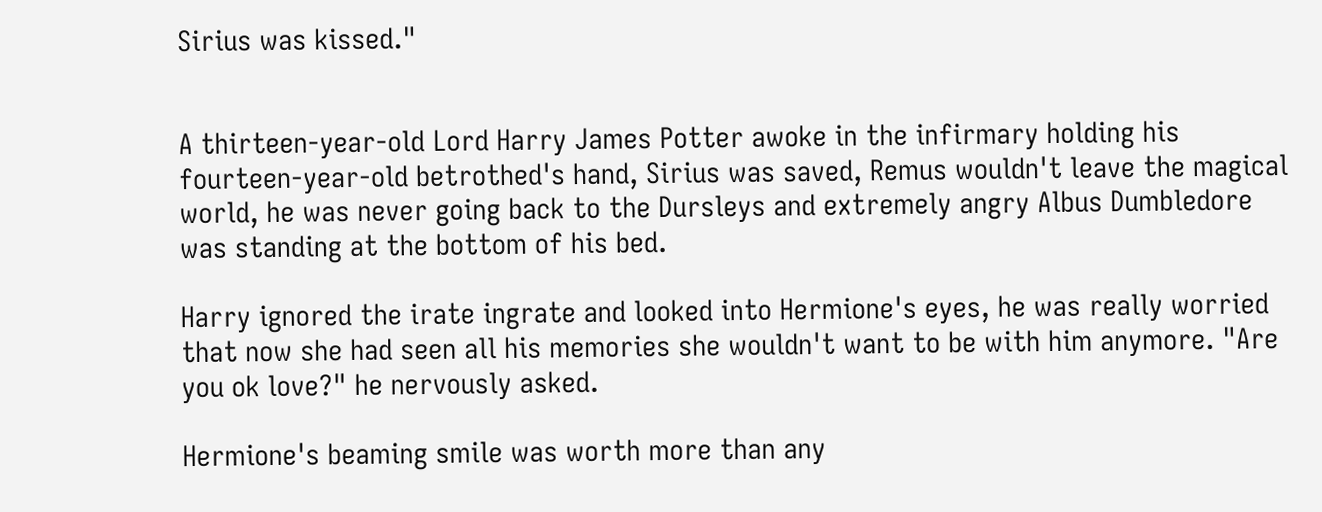Sirius was kissed."


A thirteen-year-old Lord Harry James Potter awoke in the infirmary holding his fourteen-year-old betrothed's hand, Sirius was saved, Remus wouldn't leave the magical world, he was never going back to the Dursleys and extremely angry Albus Dumbledore was standing at the bottom of his bed.

Harry ignored the irate ingrate and looked into Hermione's eyes, he was really worried that now she had seen all his memories she wouldn't want to be with him anymore. "Are you ok love?" he nervously asked.

Hermione's beaming smile was worth more than any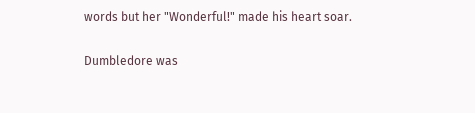words but her "Wonderful!" made his heart soar.

Dumbledore was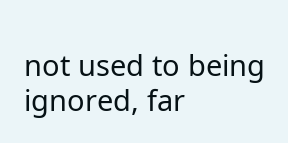not used to being ignored, far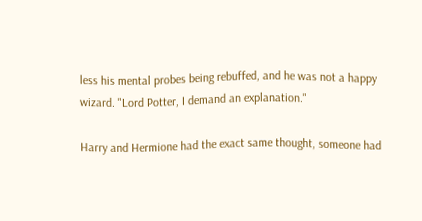less his mental probes being rebuffed, and he was not a happy wizard. "Lord Potter, I demand an explanation."

Harry and Hermione had the exact same thought, someone had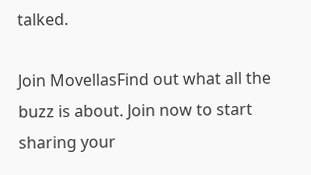talked.

Join MovellasFind out what all the buzz is about. Join now to start sharing your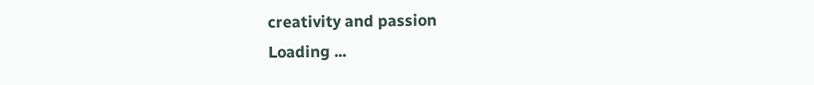creativity and passion
Loading ...